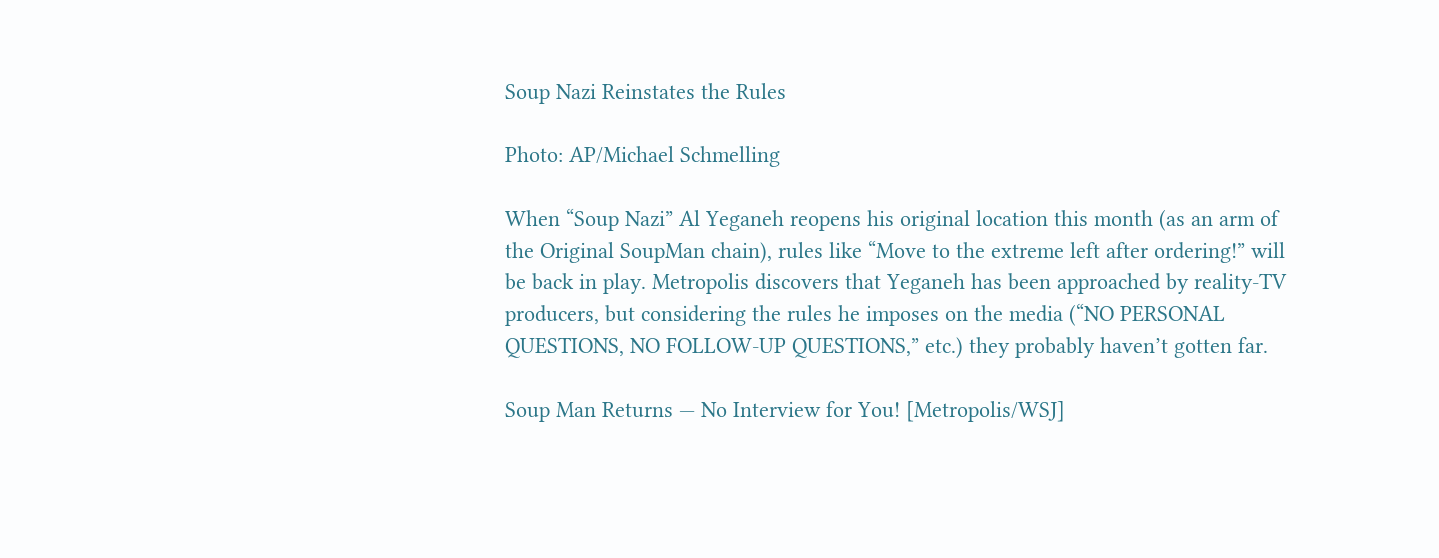Soup Nazi Reinstates the Rules

Photo: AP/Michael Schmelling

When “Soup Nazi” Al Yeganeh reopens his original location this month (as an arm of the Original SoupMan chain), rules like “Move to the extreme left after ordering!” will be back in play. Metropolis discovers that Yeganeh has been approached by reality-TV producers, but considering the rules he imposes on the media (“NO PERSONAL QUESTIONS, NO FOLLOW-UP QUESTIONS,” etc.) they probably haven’t gotten far.

Soup Man Returns — No Interview for You! [Metropolis/WSJ]